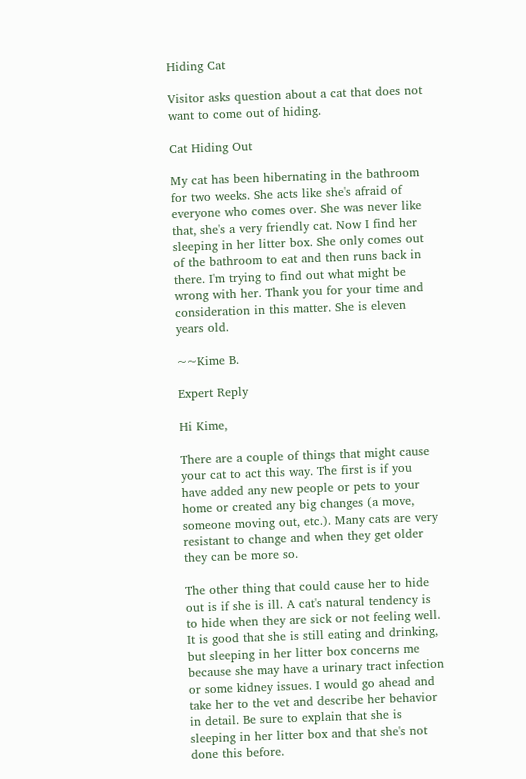Hiding Cat

Visitor asks question about a cat that does not want to come out of hiding.

Cat Hiding Out

My cat has been hibernating in the bathroom for two weeks. She acts like she's afraid of everyone who comes over. She was never like that, she's a very friendly cat. Now I find her sleeping in her litter box. She only comes out of the bathroom to eat and then runs back in there. I'm trying to find out what might be wrong with her. Thank you for your time and consideration in this matter. She is eleven years old.

~~Kime B.

Expert Reply

Hi Kime,

There are a couple of things that might cause your cat to act this way. The first is if you have added any new people or pets to your home or created any big changes (a move, someone moving out, etc.). Many cats are very resistant to change and when they get older they can be more so.

The other thing that could cause her to hide out is if she is ill. A cat's natural tendency is to hide when they are sick or not feeling well. It is good that she is still eating and drinking, but sleeping in her litter box concerns me because she may have a urinary tract infection or some kidney issues. I would go ahead and take her to the vet and describe her behavior in detail. Be sure to explain that she is sleeping in her litter box and that she's not done this before.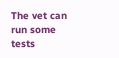The vet can run some tests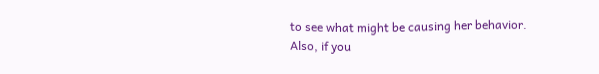to see what might be causing her behavior. Also, if you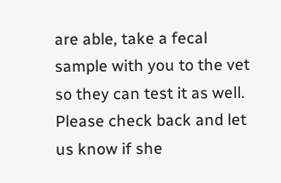are able, take a fecal sample with you to the vet so they can test it as well. Please check back and let us know if she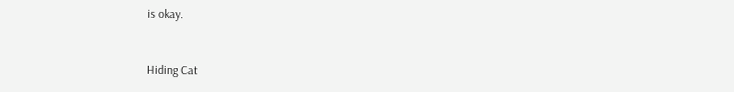is okay.


Hiding Cat